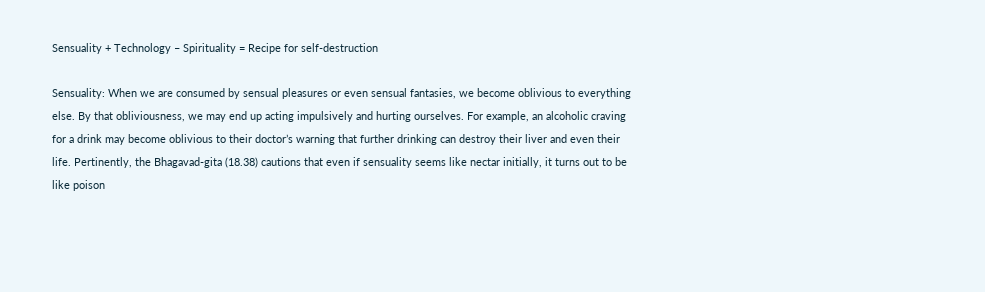Sensuality + Technology – Spirituality = Recipe for self-destruction

Sensuality: When we are consumed by sensual pleasures or even sensual fantasies, we become oblivious to everything else. By that obliviousness, we may end up acting impulsively and hurting ourselves. For example, an alcoholic craving for a drink may become oblivious to their doctor’s warning that further drinking can destroy their liver and even their life. Pertinently, the Bhagavad-gita (18.38) cautions that even if sensuality seems like nectar initially, it turns out to be like poison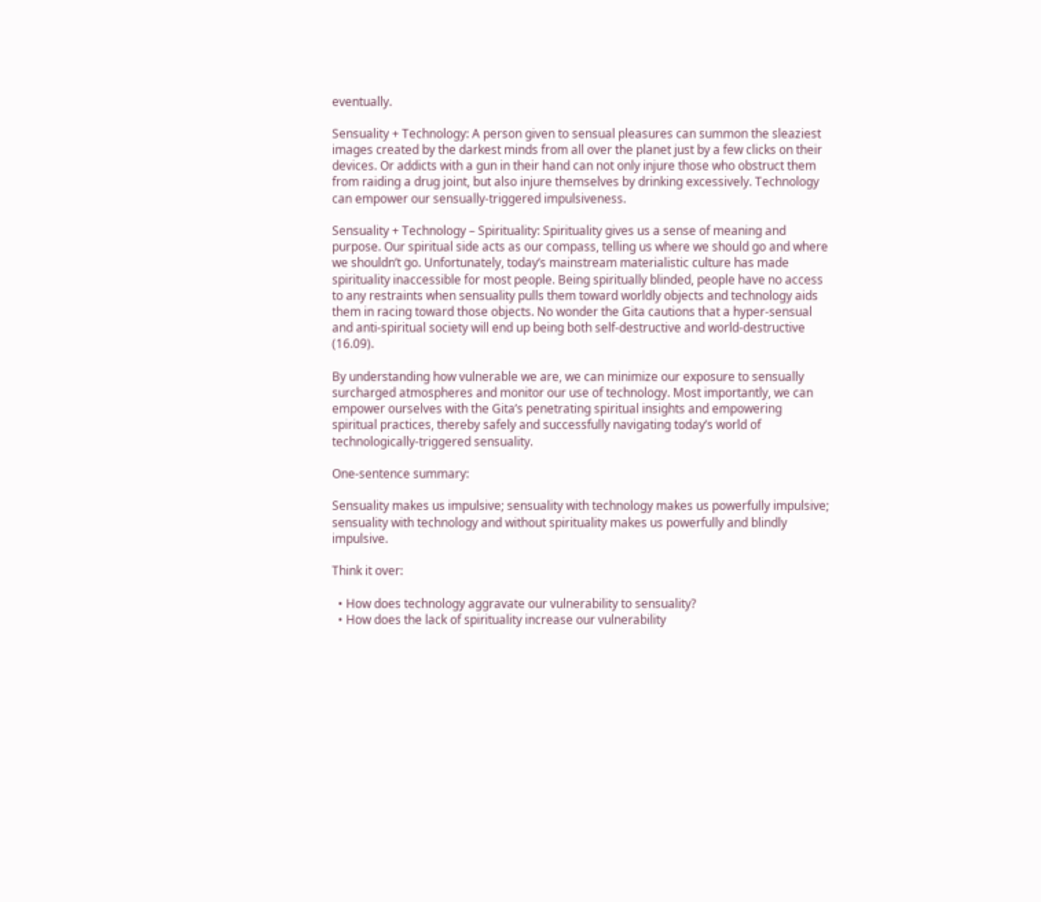eventually.

Sensuality + Technology: A person given to sensual pleasures can summon the sleaziest images created by the darkest minds from all over the planet just by a few clicks on their devices. Or addicts with a gun in their hand can not only injure those who obstruct them from raiding a drug joint, but also injure themselves by drinking excessively. Technology can empower our sensually-triggered impulsiveness.

Sensuality + Technology – Spirituality: Spirituality gives us a sense of meaning and purpose. Our spiritual side acts as our compass, telling us where we should go and where we shouldn’t go. Unfortunately, today’s mainstream materialistic culture has made spirituality inaccessible for most people. Being spiritually blinded, people have no access to any restraints when sensuality pulls them toward worldly objects and technology aids them in racing toward those objects. No wonder the Gita cautions that a hyper-sensual and anti-spiritual society will end up being both self-destructive and world-destructive (16.09).

By understanding how vulnerable we are, we can minimize our exposure to sensually surcharged atmospheres and monitor our use of technology. Most importantly, we can empower ourselves with the Gita’s penetrating spiritual insights and empowering spiritual practices, thereby safely and successfully navigating today’s world of technologically-triggered sensuality.

One-sentence summary:

Sensuality makes us impulsive; sensuality with technology makes us powerfully impulsive; sensuality with technology and without spirituality makes us powerfully and blindly impulsive.

Think it over:

  • How does technology aggravate our vulnerability to sensuality?
  • How does the lack of spirituality increase our vulnerability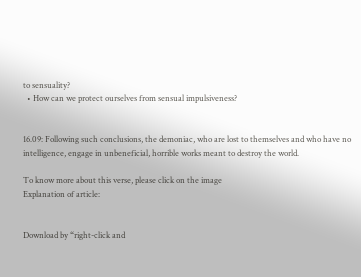to sensuality?
  • How can we protect ourselves from sensual impulsiveness?


16.09: Following such conclusions, the demoniac, who are lost to themselves and who have no intelligence, engage in unbeneficial, horrible works meant to destroy the world.

To know more about this verse, please click on the image
Explanation of article:


Download by “right-click and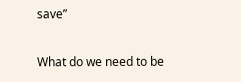save”

What do we need to be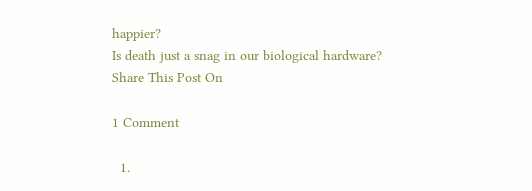happier?
Is death just a snag in our biological hardware?
Share This Post On

1 Comment

  1.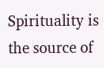Spirituality is the source of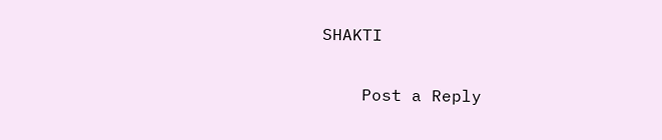SHAKTI

    Post a Reply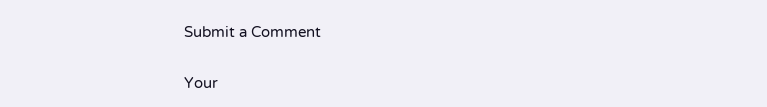Submit a Comment

Your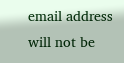email address will not be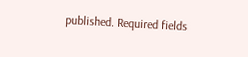published. Required fields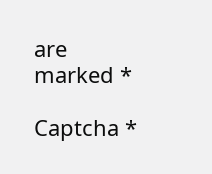are marked *

Captcha *